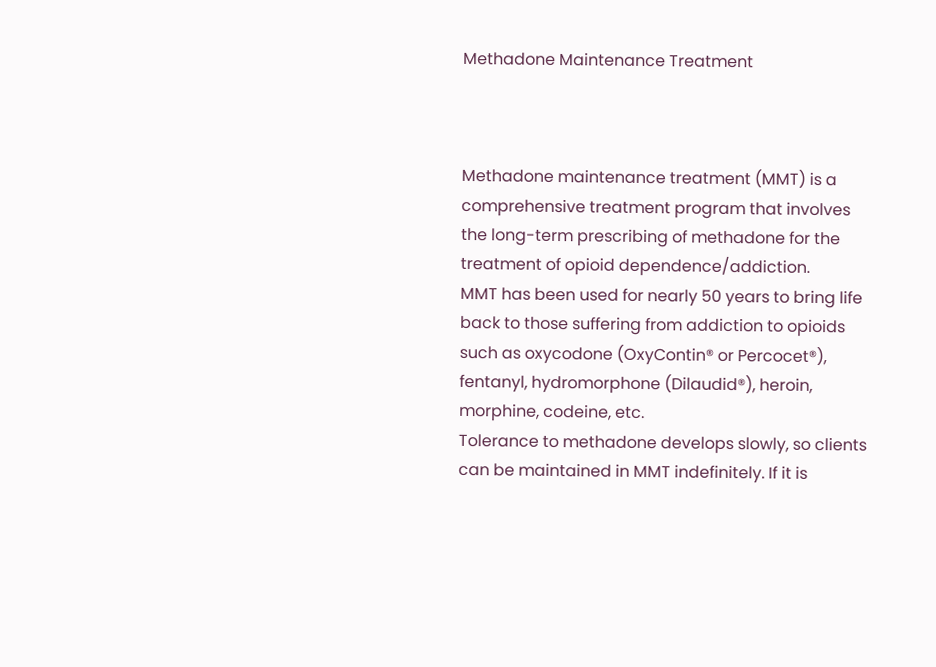Methadone Maintenance Treatment



Methadone maintenance treatment (MMT) is a comprehensive treatment program that involves the long-term prescribing of methadone for the treatment of opioid dependence/addiction.
MMT has been used for nearly 50 years to bring life back to those suffering from addiction to opioids such as oxycodone (OxyContin® or Percocet®), fentanyl, hydromorphone (Dilaudid®), heroin, morphine, codeine, etc.
Tolerance to methadone develops slowly, so clients can be maintained in MMT indefinitely. If it is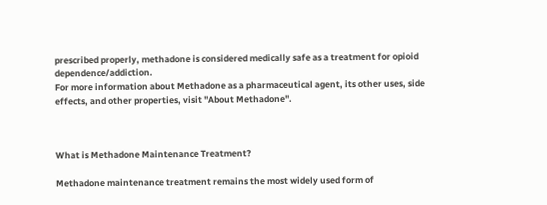prescribed properly, methadone is considered medically safe as a treatment for opioid dependence/addiction.
For more information about Methadone as a pharmaceutical agent, its other uses, side effects, and other properties, visit "About Methadone".



What is Methadone Maintenance Treatment?

Methadone maintenance treatment remains the most widely used form of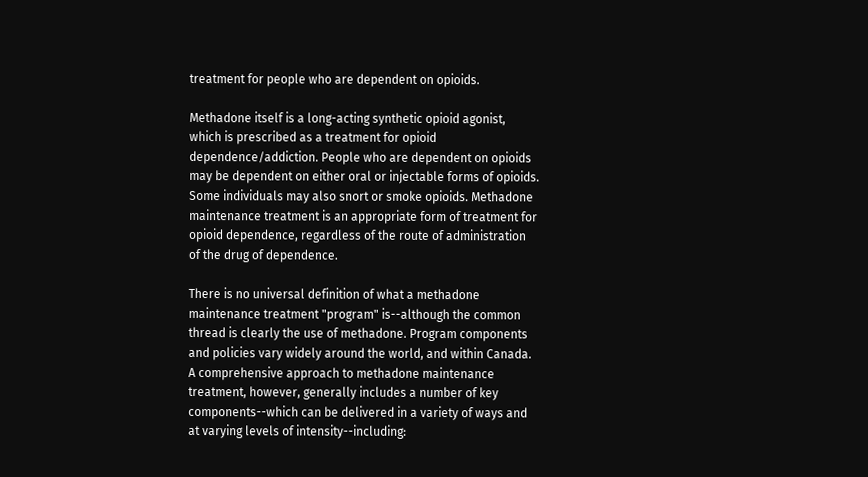treatment for people who are dependent on opioids.

Methadone itself is a long-acting synthetic opioid agonist, which is prescribed as a treatment for opioid dependence/addiction. People who are dependent on opioids may be dependent on either oral or injectable forms of opioids. Some individuals may also snort or smoke opioids. Methadone maintenance treatment is an appropriate form of treatment for opioid dependence, regardless of the route of administration of the drug of dependence.

There is no universal definition of what a methadone maintenance treatment "program" is--although the common thread is clearly the use of methadone. Program components and policies vary widely around the world, and within Canada. A comprehensive approach to methadone maintenance treatment, however, generally includes a number of key components--which can be delivered in a variety of ways and at varying levels of intensity--including: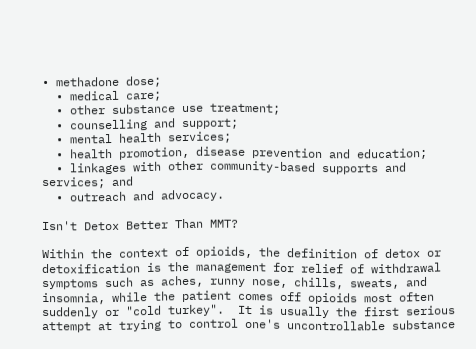• methadone dose;
  • medical care;
  • other substance use treatment;
  • counselling and support;
  • mental health services;
  • health promotion, disease prevention and education;
  • linkages with other community-based supports and services; and
  • outreach and advocacy.

Isn't Detox Better Than MMT?

Within the context of opioids, the definition of detox or detoxification is the management for relief of withdrawal symptoms such as aches, runny nose, chills, sweats, and insomnia, while the patient comes off opioids most often suddenly or "cold turkey".  It is usually the first serious attempt at trying to control one's uncontrollable substance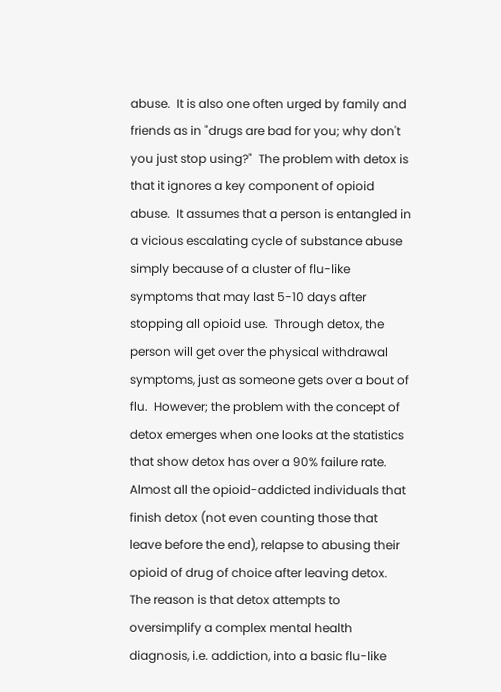abuse.  It is also one often urged by family and friends as in "drugs are bad for you; why don't you just stop using?"  The problem with detox is that it ignores a key component of opioid abuse.  It assumes that a person is entangled in a vicious escalating cycle of substance abuse simply because of a cluster of flu-like symptoms that may last 5-10 days after stopping all opioid use.  Through detox, the person will get over the physical withdrawal symptoms, just as someone gets over a bout of flu.  However; the problem with the concept of detox emerges when one looks at the statistics that show detox has over a 90% failure rate.  Almost all the opioid-addicted individuals that finish detox (not even counting those that leave before the end), relapse to abusing their opioid of drug of choice after leaving detox.  The reason is that detox attempts to oversimplify a complex mental health diagnosis, i.e. addiction, into a basic flu-like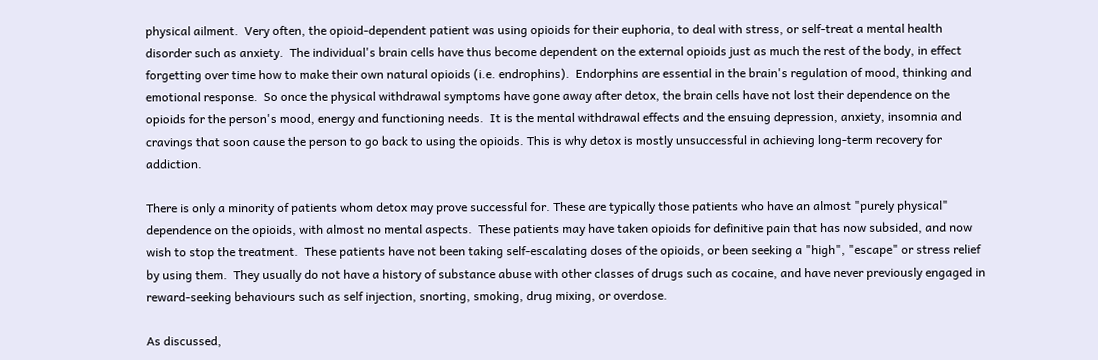physical ailment.  Very often, the opioid-dependent patient was using opioids for their euphoria, to deal with stress, or self-treat a mental health disorder such as anxiety.  The individual's brain cells have thus become dependent on the external opioids just as much the rest of the body, in effect forgetting over time how to make their own natural opioids (i.e. endrophins).  Endorphins are essential in the brain's regulation of mood, thinking and emotional response.  So once the physical withdrawal symptoms have gone away after detox, the brain cells have not lost their dependence on the opioids for the person's mood, energy and functioning needs.  It is the mental withdrawal effects and the ensuing depression, anxiety, insomnia and cravings that soon cause the person to go back to using the opioids. This is why detox is mostly unsuccessful in achieving long-term recovery for addiction.

There is only a minority of patients whom detox may prove successful for. These are typically those patients who have an almost "purely physical" dependence on the opioids, with almost no mental aspects.  These patients may have taken opioids for definitive pain that has now subsided, and now wish to stop the treatment.  These patients have not been taking self-escalating doses of the opioids, or been seeking a "high", "escape" or stress relief by using them.  They usually do not have a history of substance abuse with other classes of drugs such as cocaine, and have never previously engaged in reward-seeking behaviours such as self injection, snorting, smoking, drug mixing, or overdose.

As discussed,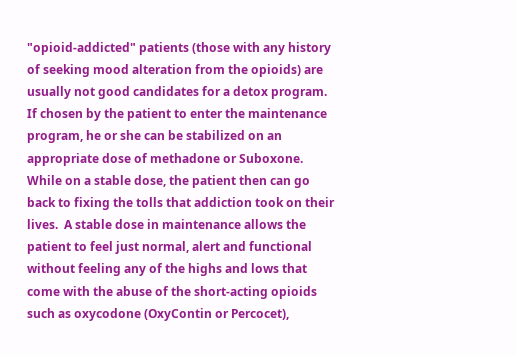"opioid-addicted" patients (those with any history of seeking mood alteration from the opioids) are usually not good candidates for a detox program.  If chosen by the patient to enter the maintenance program, he or she can be stabilized on an appropriate dose of methadone or Suboxone.  While on a stable dose, the patient then can go back to fixing the tolls that addiction took on their lives.  A stable dose in maintenance allows the patient to feel just normal, alert and functional without feeling any of the highs and lows that come with the abuse of the short-acting opioids such as oxycodone (OxyContin or Percocet),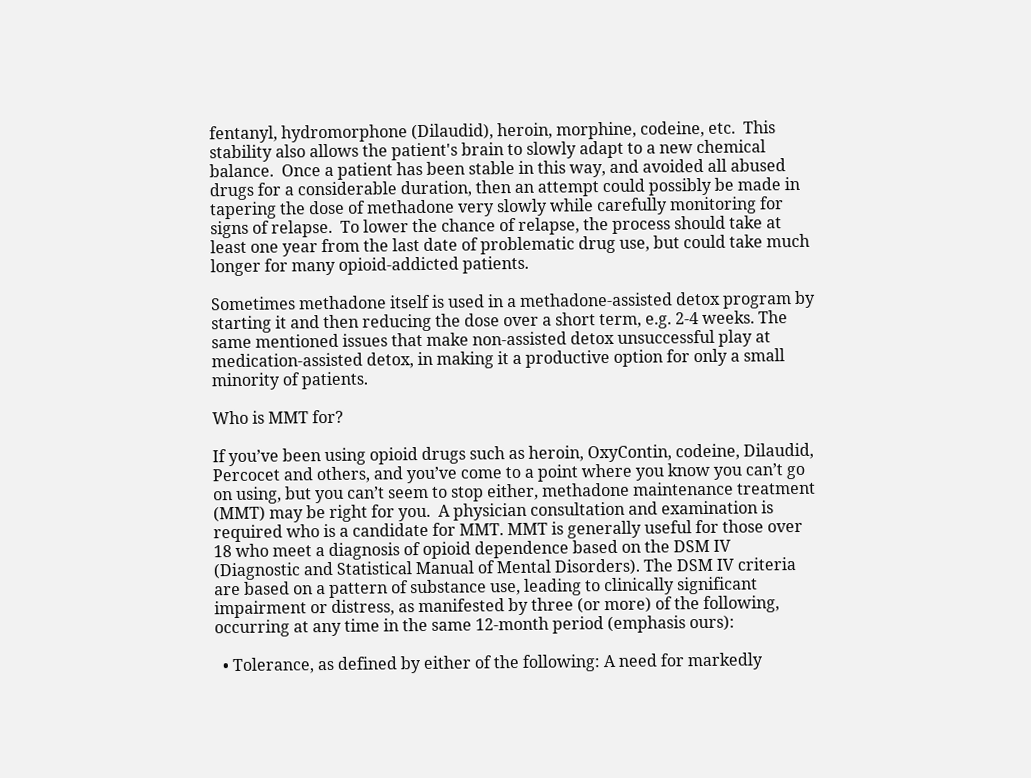fentanyl, hydromorphone (Dilaudid), heroin, morphine, codeine, etc.  This stability also allows the patient's brain to slowly adapt to a new chemical balance.  Once a patient has been stable in this way, and avoided all abused drugs for a considerable duration, then an attempt could possibly be made in tapering the dose of methadone very slowly while carefully monitoring for signs of relapse.  To lower the chance of relapse, the process should take at least one year from the last date of problematic drug use, but could take much longer for many opioid-addicted patients.

Sometimes methadone itself is used in a methadone-assisted detox program by starting it and then reducing the dose over a short term, e.g. 2-4 weeks. The same mentioned issues that make non-assisted detox unsuccessful play at medication-assisted detox, in making it a productive option for only a small minority of patients.

Who is MMT for?

If you’ve been using opioid drugs such as heroin, OxyContin, codeine, Dilaudid, Percocet and others, and you’ve come to a point where you know you can’t go on using, but you can’t seem to stop either, methadone maintenance treatment (MMT) may be right for you.  A physician consultation and examination is required who is a candidate for MMT. MMT is generally useful for those over 18 who meet a diagnosis of opioid dependence based on the DSM IV (Diagnostic and Statistical Manual of Mental Disorders). The DSM IV criteria are based on a pattern of substance use, leading to clinically significant impairment or distress, as manifested by three (or more) of the following, occurring at any time in the same 12‐month period (emphasis ours):

  • Tolerance, as defined by either of the following: A need for markedly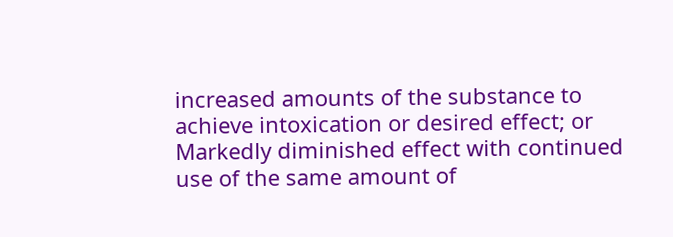increased amounts of the substance to achieve intoxication or desired effect; or Markedly diminished effect with continued use of the same amount of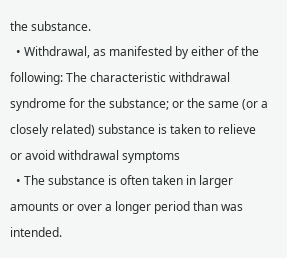the substance.
  • Withdrawal, as manifested by either of the following: The characteristic withdrawal syndrome for the substance; or the same (or a closely related) substance is taken to relieve or avoid withdrawal symptoms
  • The substance is often taken in larger amounts or over a longer period than was intended.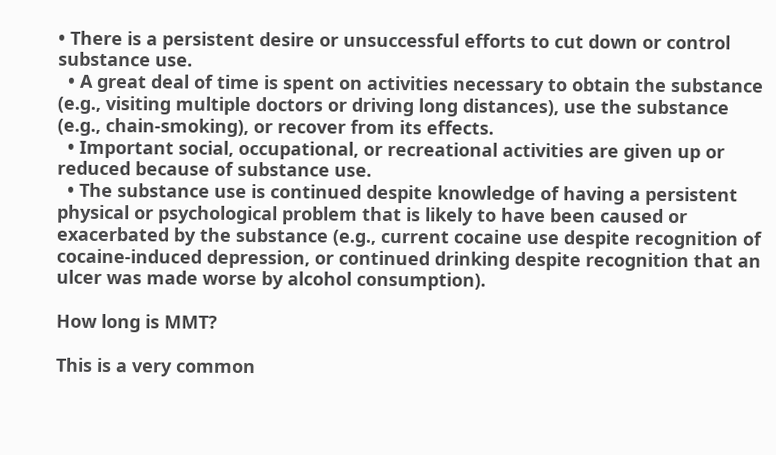• There is a persistent desire or unsuccessful efforts to cut down or control substance use.
  • A great deal of time is spent on activities necessary to obtain the substance (e.g., visiting multiple doctors or driving long distances), use the substance (e.g., chain‐smoking), or recover from its effects.
  • Important social, occupational, or recreational activities are given up or reduced because of substance use.
  • The substance use is continued despite knowledge of having a persistent physical or psychological problem that is likely to have been caused or exacerbated by the substance (e.g., current cocaine use despite recognition of cocaine‐induced depression, or continued drinking despite recognition that an ulcer was made worse by alcohol consumption).

How long is MMT?

This is a very common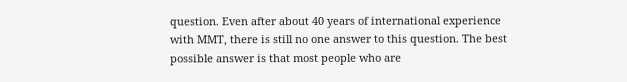question. Even after about 40 years of international experience with MMT, there is still no one answer to this question. The best possible answer is that most people who are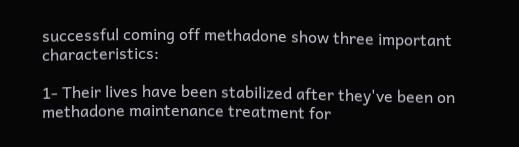successful coming off methadone show three important characteristics:

1- Their lives have been stabilized after they've been on methadone maintenance treatment for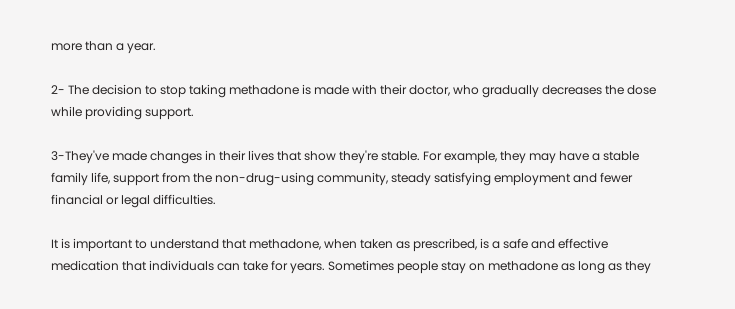more than a year.

2- The decision to stop taking methadone is made with their doctor, who gradually decreases the dose while providing support.

3-They've made changes in their lives that show they're stable. For example, they may have a stable family life, support from the non-drug-using community, steady satisfying employment and fewer financial or legal difficulties.

It is important to understand that methadone, when taken as prescribed, is a safe and effective medication that individuals can take for years. Sometimes people stay on methadone as long as they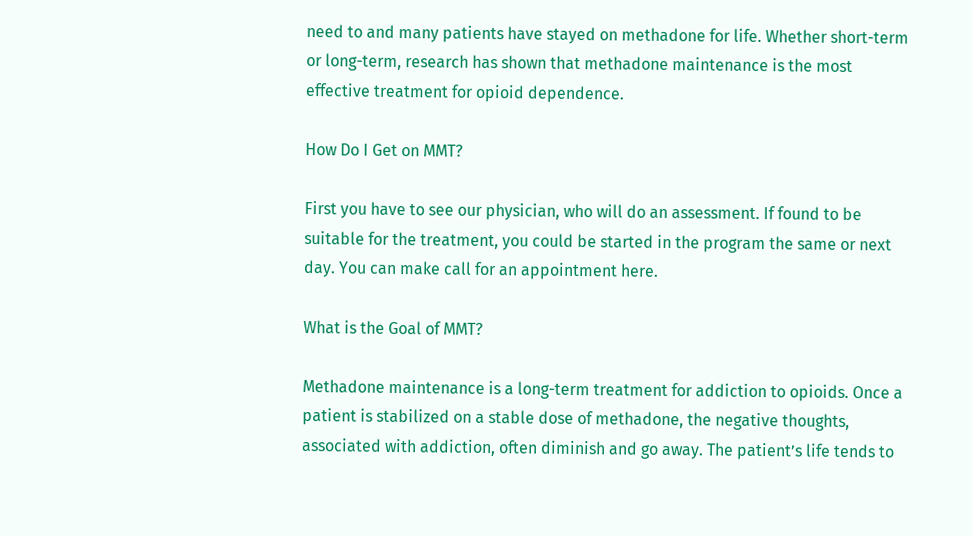need to and many patients have stayed on methadone for life. Whether short-term or long-term, research has shown that methadone maintenance is the most effective treatment for opioid dependence.

How Do I Get on MMT?

First you have to see our physician, who will do an assessment. If found to be suitable for the treatment, you could be started in the program the same or next day. You can make call for an appointment here.

What is the Goal of MMT?

Methadone maintenance is a long-term treatment for addiction to opioids. Once a patient is stabilized on a stable dose of methadone, the negative thoughts, associated with addiction, often diminish and go away. The patient’s life tends to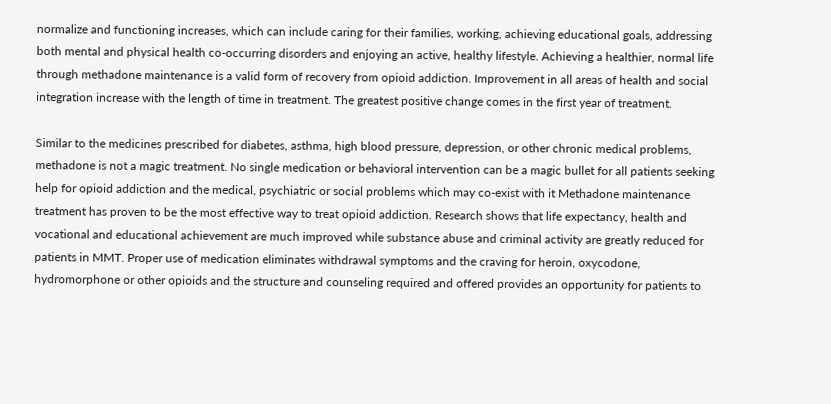normalize and functioning increases, which can include caring for their families, working, achieving educational goals, addressing both mental and physical health co-occurring disorders and enjoying an active, healthy lifestyle. Achieving a healthier, normal life through methadone maintenance is a valid form of recovery from opioid addiction. Improvement in all areas of health and social integration increase with the length of time in treatment. The greatest positive change comes in the first year of treatment.

Similar to the medicines prescribed for diabetes, asthma, high blood pressure, depression, or other chronic medical problems, methadone is not a magic treatment. No single medication or behavioral intervention can be a magic bullet for all patients seeking help for opioid addiction and the medical, psychiatric or social problems which may co-exist with it Methadone maintenance treatment has proven to be the most effective way to treat opioid addiction. Research shows that life expectancy, health and vocational and educational achievement are much improved while substance abuse and criminal activity are greatly reduced for patients in MMT. Proper use of medication eliminates withdrawal symptoms and the craving for heroin, oxycodone, hydromorphone or other opioids and the structure and counseling required and offered provides an opportunity for patients to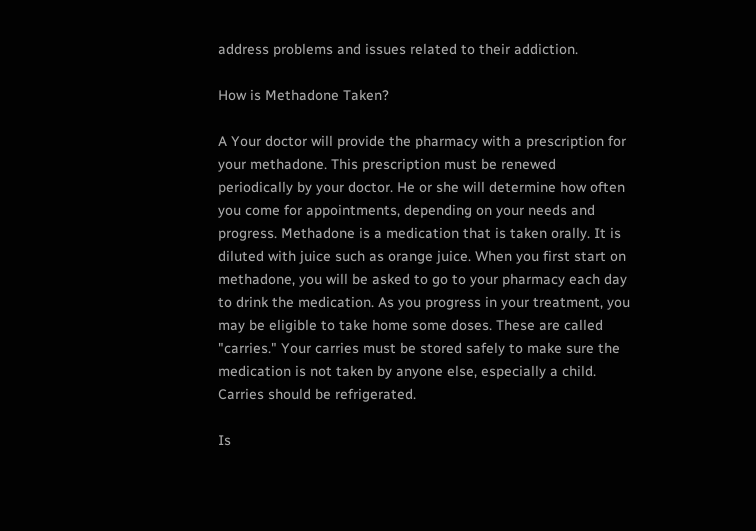address problems and issues related to their addiction.

How is Methadone Taken?

A Your doctor will provide the pharmacy with a prescription for your methadone. This prescription must be renewed periodically by your doctor. He or she will determine how often you come for appointments, depending on your needs and progress. Methadone is a medication that is taken orally. It is diluted with juice such as orange juice. When you first start on methadone, you will be asked to go to your pharmacy each day to drink the medication. As you progress in your treatment, you may be eligible to take home some doses. These are called "carries." Your carries must be stored safely to make sure the medication is not taken by anyone else, especially a child. Carries should be refrigerated.

Is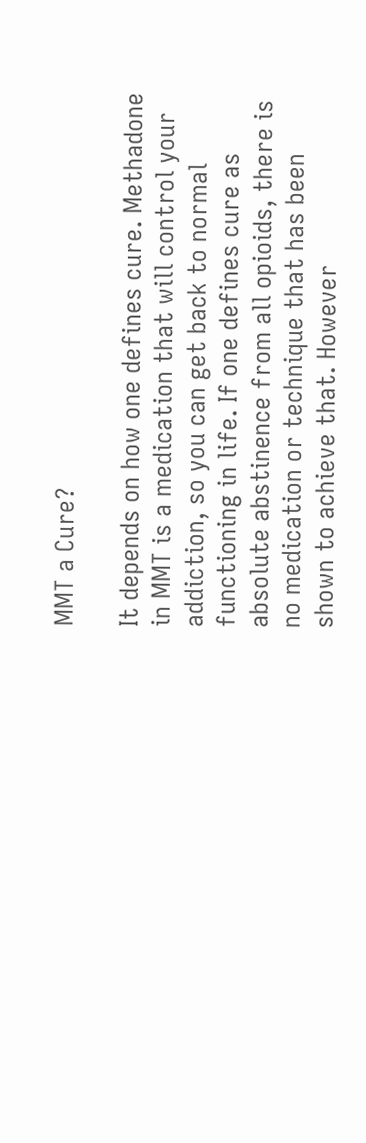MMT a Cure?

It depends on how one defines cure. Methadone in MMT is a medication that will control your addiction, so you can get back to normal functioning in life. If one defines cure as absolute abstinence from all opioids, there is no medication or technique that has been shown to achieve that. However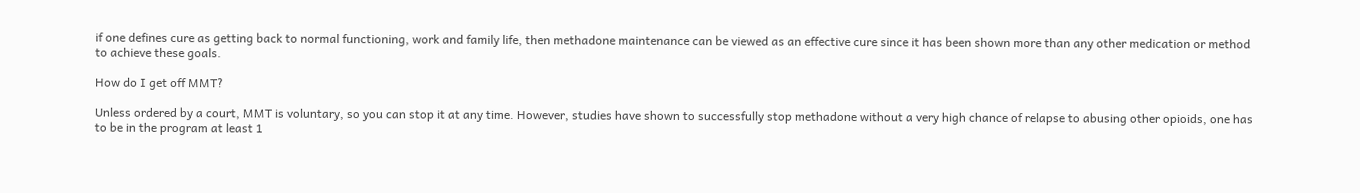if one defines cure as getting back to normal functioning, work and family life, then methadone maintenance can be viewed as an effective cure since it has been shown more than any other medication or method to achieve these goals.

How do I get off MMT?

Unless ordered by a court, MMT is voluntary, so you can stop it at any time. However, studies have shown to successfully stop methadone without a very high chance of relapse to abusing other opioids, one has to be in the program at least 1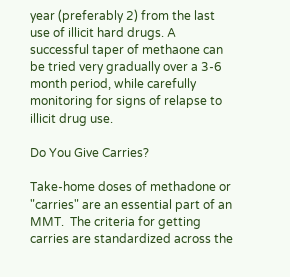year (preferably 2) from the last use of illicit hard drugs. A successful taper of methaone can be tried very gradually over a 3-6 month period, while carefully monitoring for signs of relapse to illicit drug use.

Do You Give Carries?

Take-home doses of methadone or "carries" are an essential part of an MMT.  The criteria for getting carries are standardized across the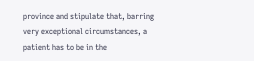province and stipulate that, barring very exceptional circumstances, a patient has to be in the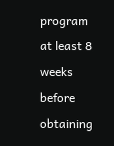program at least 8 weeks before obtaining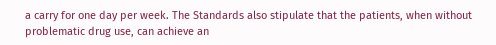a carry for one day per week. The Standards also stipulate that the patients, when without problematic drug use, can achieve an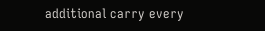additional carry every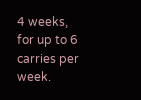4 weeks, for up to 6 carries per week.